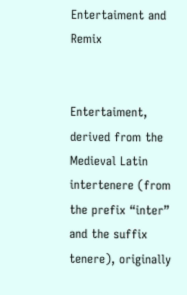Entertaiment and Remix


Entertaiment, derived from the Medieval Latin intertenere (from the prefix “inter” and the suffix tenere), originally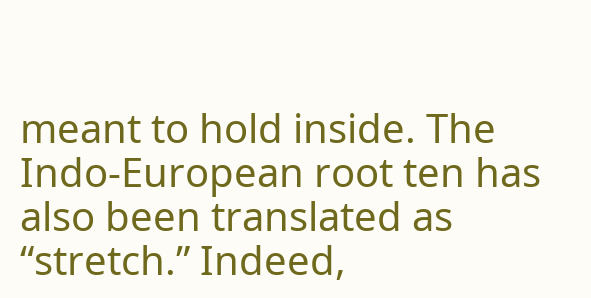meant to hold inside. The Indo-European root ten has also been translated as “stretch.” Indeed,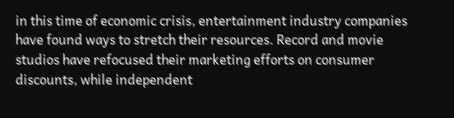in this time of economic crisis, entertainment industry companies have found ways to stretch their resources. Record and movie studios have refocused their marketing efforts on consumer discounts, while independent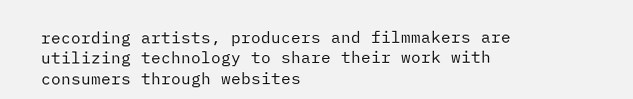recording artists, producers and filmmakers are utilizing technology to share their work with consumers through websites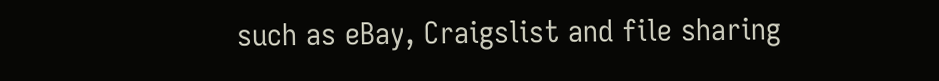such as eBay, Craigslist and file sharing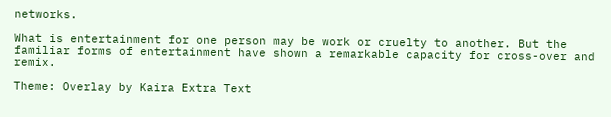networks.

What is entertainment for one person may be work or cruelty to another. But the familiar forms of entertainment have shown a remarkable capacity for cross-over and remix.

Theme: Overlay by Kaira Extra Text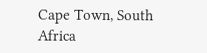Cape Town, South Africa